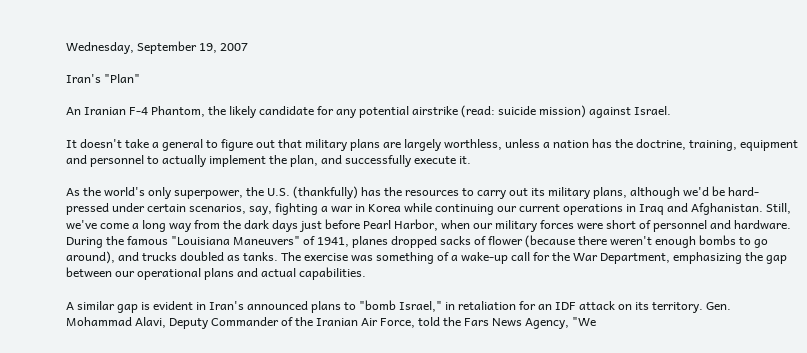Wednesday, September 19, 2007

Iran's "Plan"

An Iranian F-4 Phantom, the likely candidate for any potential airstrike (read: suicide mission) against Israel.

It doesn't take a general to figure out that military plans are largely worthless, unless a nation has the doctrine, training, equipment and personnel to actually implement the plan, and successfully execute it.

As the world's only superpower, the U.S. (thankfully) has the resources to carry out its military plans, although we'd be hard-pressed under certain scenarios, say, fighting a war in Korea while continuing our current operations in Iraq and Afghanistan. Still, we've come a long way from the dark days just before Pearl Harbor, when our military forces were short of personnel and hardware. During the famous "Louisiana Maneuvers" of 1941, planes dropped sacks of flower (because there weren't enough bombs to go around), and trucks doubled as tanks. The exercise was something of a wake-up call for the War Department, emphasizing the gap between our operational plans and actual capabilities.

A similar gap is evident in Iran's announced plans to "bomb Israel," in retaliation for an IDF attack on its territory. Gen. Mohammad Alavi, Deputy Commander of the Iranian Air Force, told the Fars News Agency, "We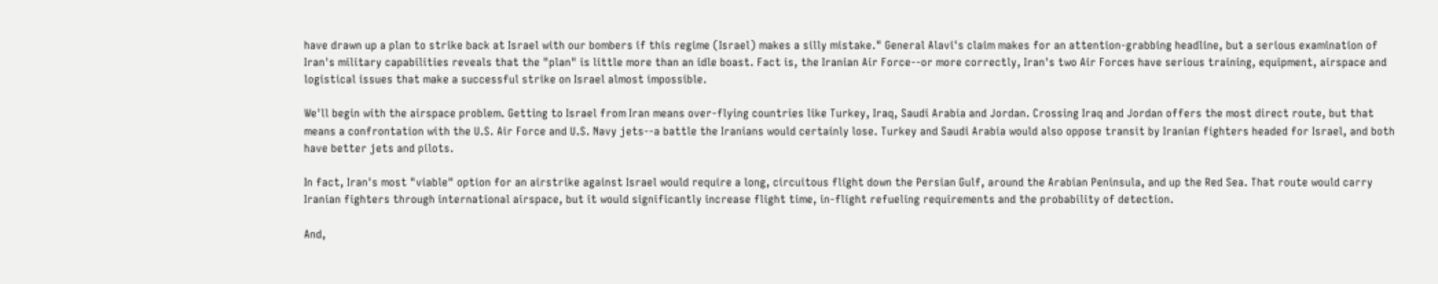have drawn up a plan to strike back at Israel with our bombers if this regime (Israel) makes a silly mistake." General Alavi's claim makes for an attention-grabbing headline, but a serious examination of Iran's military capabilities reveals that the "plan" is little more than an idle boast. Fact is, the Iranian Air Force--or more correctly, Iran's two Air Forces have serious training, equipment, airspace and logistical issues that make a successful strike on Israel almost impossible.

We'll begin with the airspace problem. Getting to Israel from Iran means over-flying countries like Turkey, Iraq, Saudi Arabia and Jordan. Crossing Iraq and Jordan offers the most direct route, but that means a confrontation with the U.S. Air Force and U.S. Navy jets--a battle the Iranians would certainly lose. Turkey and Saudi Arabia would also oppose transit by Iranian fighters headed for Israel, and both have better jets and pilots.

In fact, Iran's most "viable" option for an airstrike against Israel would require a long, circuitous flight down the Persian Gulf, around the Arabian Peninsula, and up the Red Sea. That route would carry Iranian fighters through international airspace, but it would significantly increase flight time, in-flight refueling requirements and the probability of detection.

And,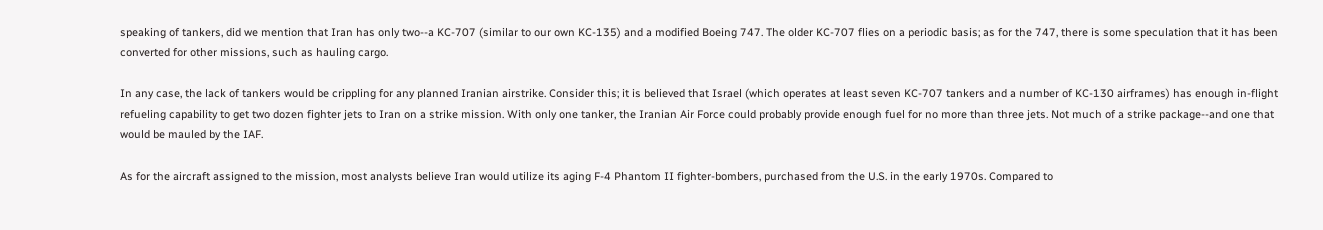speaking of tankers, did we mention that Iran has only two--a KC-707 (similar to our own KC-135) and a modified Boeing 747. The older KC-707 flies on a periodic basis; as for the 747, there is some speculation that it has been converted for other missions, such as hauling cargo.

In any case, the lack of tankers would be crippling for any planned Iranian airstrike. Consider this; it is believed that Israel (which operates at least seven KC-707 tankers and a number of KC-130 airframes) has enough in-flight refueling capability to get two dozen fighter jets to Iran on a strike mission. With only one tanker, the Iranian Air Force could probably provide enough fuel for no more than three jets. Not much of a strike package--and one that would be mauled by the IAF.

As for the aircraft assigned to the mission, most analysts believe Iran would utilize its aging F-4 Phantom II fighter-bombers, purchased from the U.S. in the early 1970s. Compared to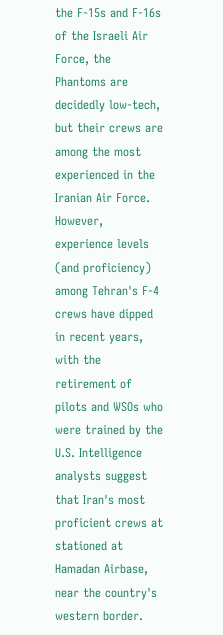the F-15s and F-16s of the Israeli Air Force, the Phantoms are decidedly low-tech, but their crews are among the most experienced in the Iranian Air Force. However, experience levels (and proficiency) among Tehran's F-4 crews have dipped in recent years, with the retirement of pilots and WSOs who were trained by the U.S. Intelligence analysts suggest that Iran's most proficient crews at stationed at Hamadan Airbase, near the country's western border.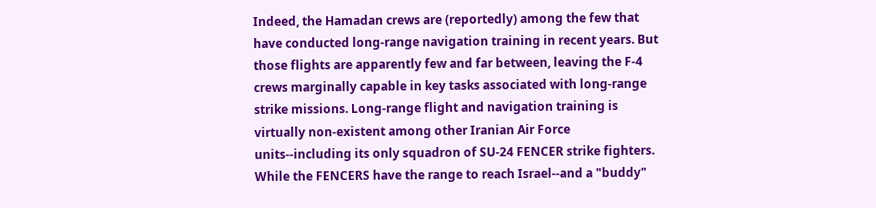Indeed, the Hamadan crews are (reportedly) among the few that have conducted long-range navigation training in recent years. But those flights are apparently few and far between, leaving the F-4 crews marginally capable in key tasks associated with long-range strike missions. Long-range flight and navigation training is virtually non-existent among other Iranian Air Force units--including its only squadron of SU-24 FENCER strike fighters. While the FENCERS have the range to reach Israel--and a "buddy"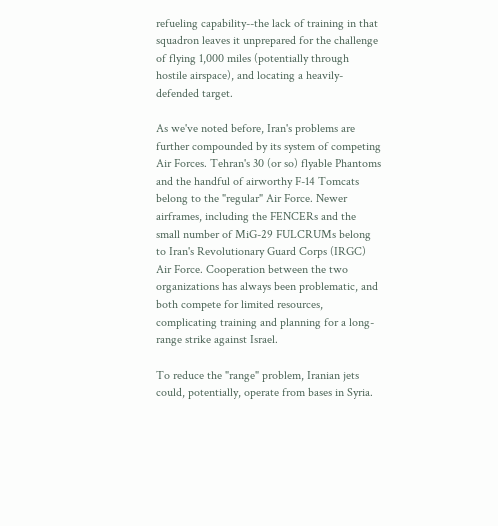refueling capability--the lack of training in that squadron leaves it unprepared for the challenge of flying 1,000 miles (potentially through hostile airspace), and locating a heavily-defended target.

As we've noted before, Iran's problems are further compounded by its system of competing Air Forces. Tehran's 30 (or so) flyable Phantoms and the handful of airworthy F-14 Tomcats belong to the "regular" Air Force. Newer airframes, including the FENCERs and the small number of MiG-29 FULCRUMs belong to Iran's Revolutionary Guard Corps (IRGC) Air Force. Cooperation between the two organizations has always been problematic, and both compete for limited resources, complicating training and planning for a long-range strike against Israel.

To reduce the "range" problem, Iranian jets could, potentially, operate from bases in Syria.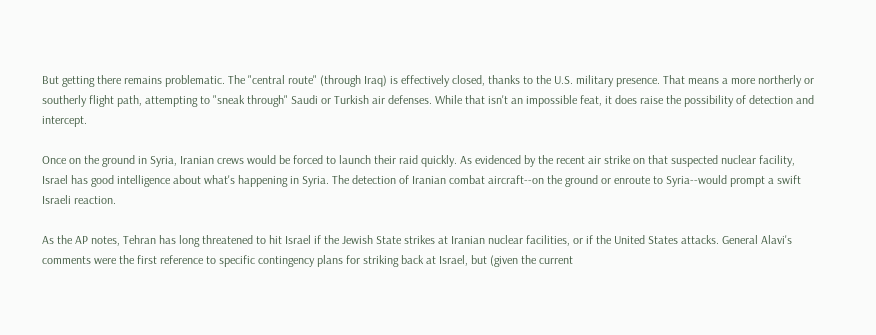But getting there remains problematic. The "central route" (through Iraq) is effectively closed, thanks to the U.S. military presence. That means a more northerly or southerly flight path, attempting to "sneak through" Saudi or Turkish air defenses. While that isn't an impossible feat, it does raise the possibility of detection and intercept.

Once on the ground in Syria, Iranian crews would be forced to launch their raid quickly. As evidenced by the recent air strike on that suspected nuclear facility, Israel has good intelligence about what's happening in Syria. The detection of Iranian combat aircraft--on the ground or enroute to Syria--would prompt a swift Israeli reaction.

As the AP notes, Tehran has long threatened to hit Israel if the Jewish State strikes at Iranian nuclear facilities, or if the United States attacks. General Alavi's comments were the first reference to specific contingency plans for striking back at Israel, but (given the current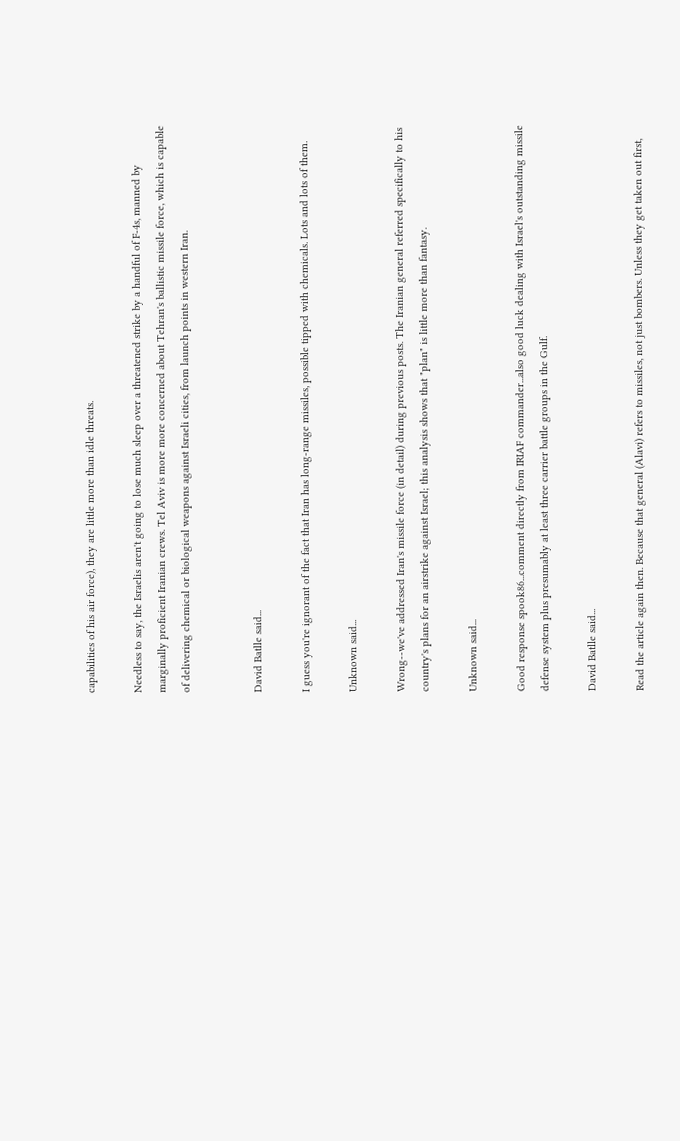capabilities of his air force), they are little more than idle threats.

Needless to say, the Israelis aren't going to lose much sleep over a threatened strike by a handful of F-4s, manned by marginally proficient Iranian crews. Tel Aviv is more more concerned about Tehran's ballistic missile force, which is capable of delivering chemical or biological weapons against Israeli cities, from launch points in western Iran.


David Batlle said...

I guess you're ignorant of the fact that Iran has long-range missiles, possible tipped with chemicals. Lots and lots of them.

Unknown said...

Wrong--we've addressed Iran's missile force (in detail) during previous posts. The Iranian general referred specifically to his country's plans for an airstrike against Israel; this analysis shows that "plan" is little more than fantasy.

Unknown said...

Good response spook86...comment directly from IRIAF commander...also good luck dealing with Israel's outstanding missile defense system plus presumably at least three carrier battle groups in the Gulf.

David Batlle said...

Read the article again then. Because that general (Alavi) refers to missiles, not just bombers. Unless they get taken out first,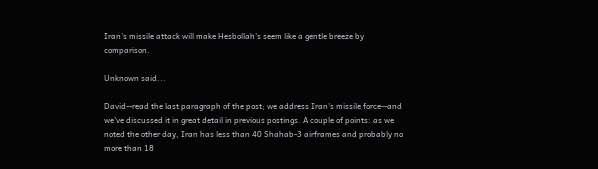Iran's missile attack will make Hesbollah's seem like a gentle breeze by comparison.

Unknown said...

David--read the last paragraph of the post; we address Iran's missile force--and we've discussed it in great detail in previous postings. A couple of points: as we noted the other day, Iran has less than 40 Shahab-3 airframes and probably no more than 18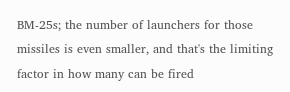BM-25s; the number of launchers for those missiles is even smaller, and that's the limiting factor in how many can be fired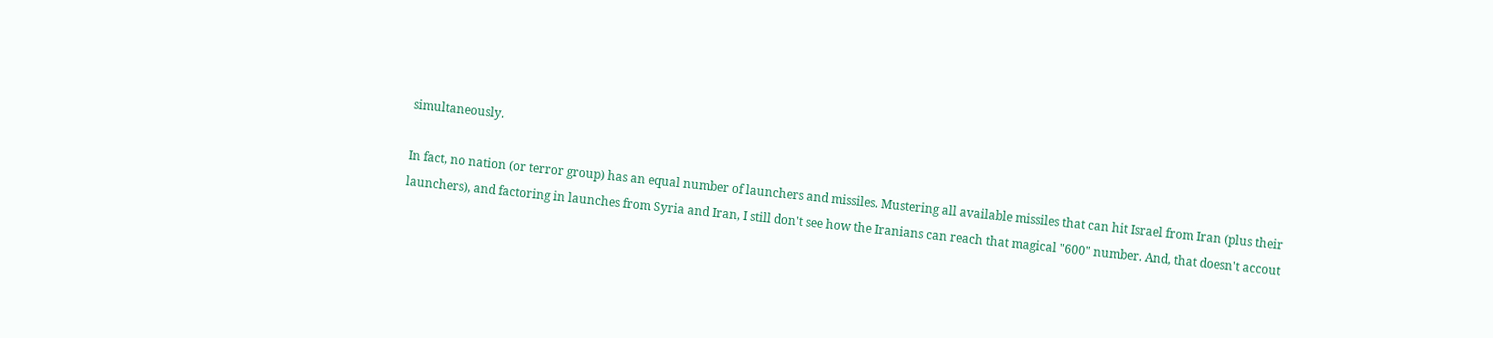simultaneously.

In fact, no nation (or terror group) has an equal number of launchers and missiles. Mustering all available missiles that can hit Israel from Iran (plus their launchers), and factoring in launches from Syria and Iran, I still don't see how the Iranians can reach that magical "600" number. And, that doesn't accout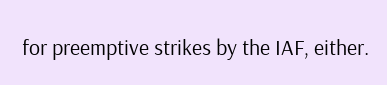for preemptive strikes by the IAF, either.